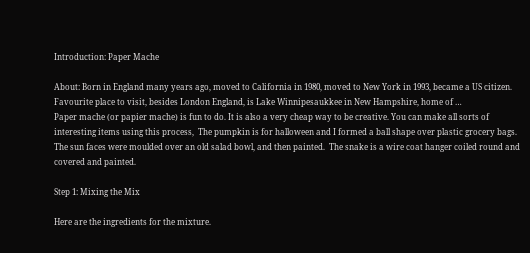Introduction: Paper Mache

About: Born in England many years ago, moved to California in 1980, moved to New York in 1993, became a US citizen. Favourite place to visit, besides London England, is Lake Winnipesaukkee in New Hampshire, home of …
Paper mache (or papier mache) is fun to do. It is also a very cheap way to be creative. You can make all sorts of interesting items using this process,  The pumpkin is for halloween and I formed a ball shape over plastic grocery bags.   The sun faces were moulded over an old salad bowl, and then painted.  The snake is a wire coat hanger coiled round and covered and painted.

Step 1: Mixing the Mix

Here are the ingredients for the mixture.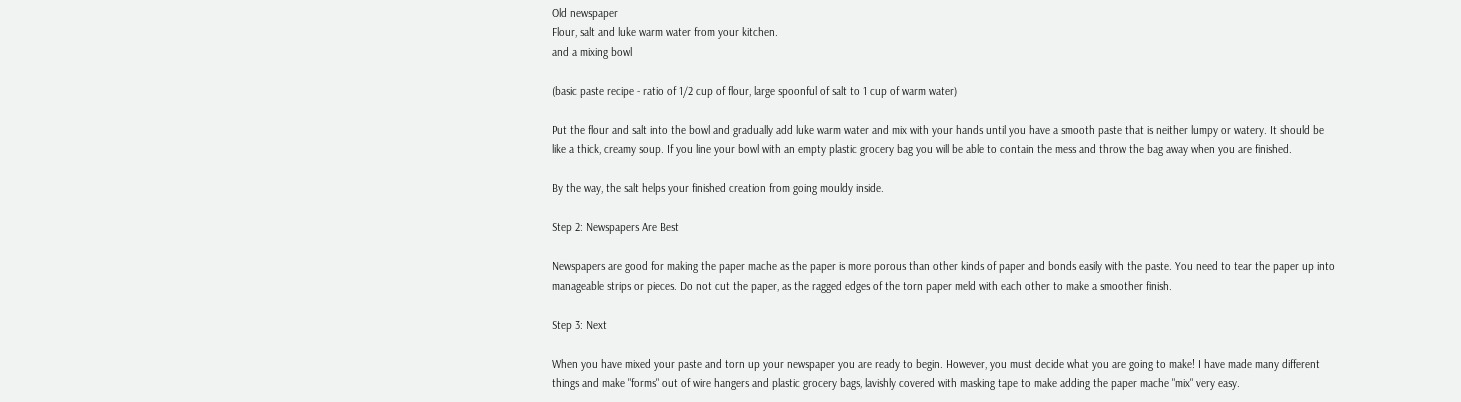Old newspaper
Flour, salt and luke warm water from your kitchen.
and a mixing bowl

(basic paste recipe - ratio of 1/2 cup of flour, large spoonful of salt to 1 cup of warm water)

Put the flour and salt into the bowl and gradually add luke warm water and mix with your hands until you have a smooth paste that is neither lumpy or watery. It should be like a thick, creamy soup. If you line your bowl with an empty plastic grocery bag you will be able to contain the mess and throw the bag away when you are finished.

By the way, the salt helps your finished creation from going mouldy inside.

Step 2: Newspapers Are Best

Newspapers are good for making the paper mache as the paper is more porous than other kinds of paper and bonds easily with the paste. You need to tear the paper up into manageable strips or pieces. Do not cut the paper, as the ragged edges of the torn paper meld with each other to make a smoother finish.

Step 3: Next

When you have mixed your paste and torn up your newspaper you are ready to begin. However, you must decide what you are going to make! I have made many different things and make "forms" out of wire hangers and plastic grocery bags, lavishly covered with masking tape to make adding the paper mache "mix" very easy.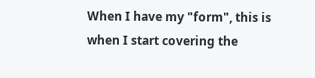When I have my "form", this is when I start covering the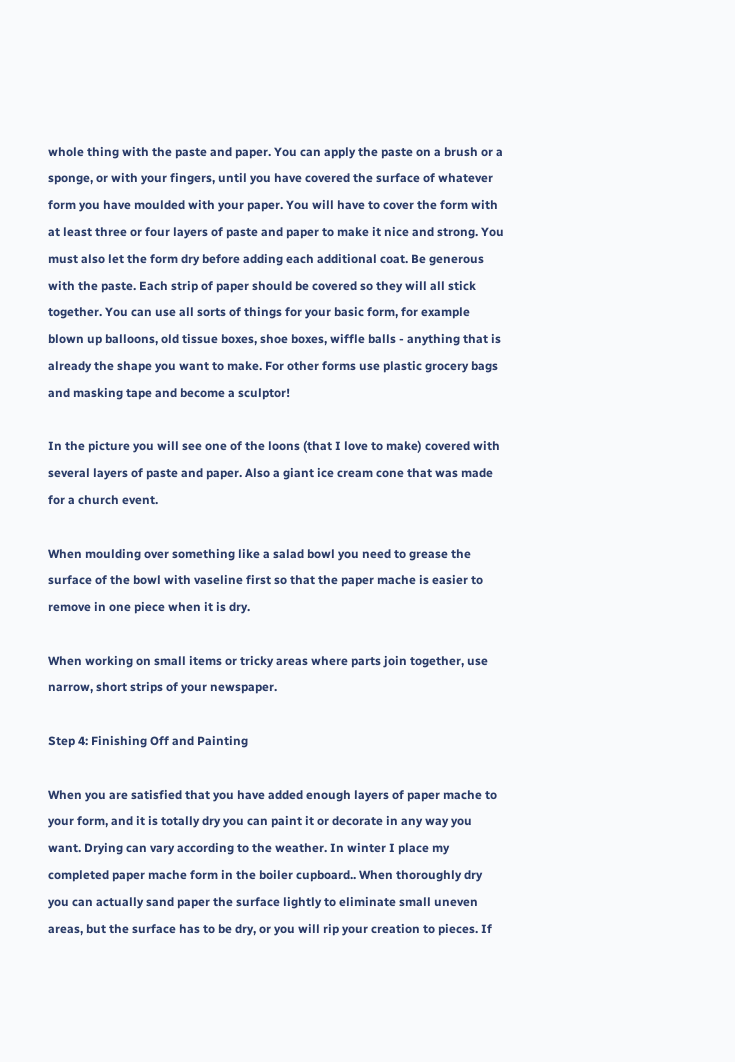whole thing with the paste and paper. You can apply the paste on a brush or a sponge, or with your fingers, until you have covered the surface of whatever form you have moulded with your paper. You will have to cover the form with at least three or four layers of paste and paper to make it nice and strong. You must also let the form dry before adding each additional coat. Be generous with the paste. Each strip of paper should be covered so they will all stick together. You can use all sorts of things for your basic form, for example blown up balloons, old tissue boxes, shoe boxes, wiffle balls - anything that is already the shape you want to make. For other forms use plastic grocery bags and masking tape and become a sculptor!

In the picture you will see one of the loons (that I love to make) covered with several layers of paste and paper. Also a giant ice cream cone that was made for a church event.

When moulding over something like a salad bowl you need to grease the surface of the bowl with vaseline first so that the paper mache is easier to remove in one piece when it is dry.

When working on small items or tricky areas where parts join together, use narrow, short strips of your newspaper.

Step 4: Finishing Off and Painting

When you are satisfied that you have added enough layers of paper mache to your form, and it is totally dry you can paint it or decorate in any way you want. Drying can vary according to the weather. In winter I place my completed paper mache form in the boiler cupboard.. When thoroughly dry you can actually sand paper the surface lightly to eliminate small uneven areas, but the surface has to be dry, or you will rip your creation to pieces. If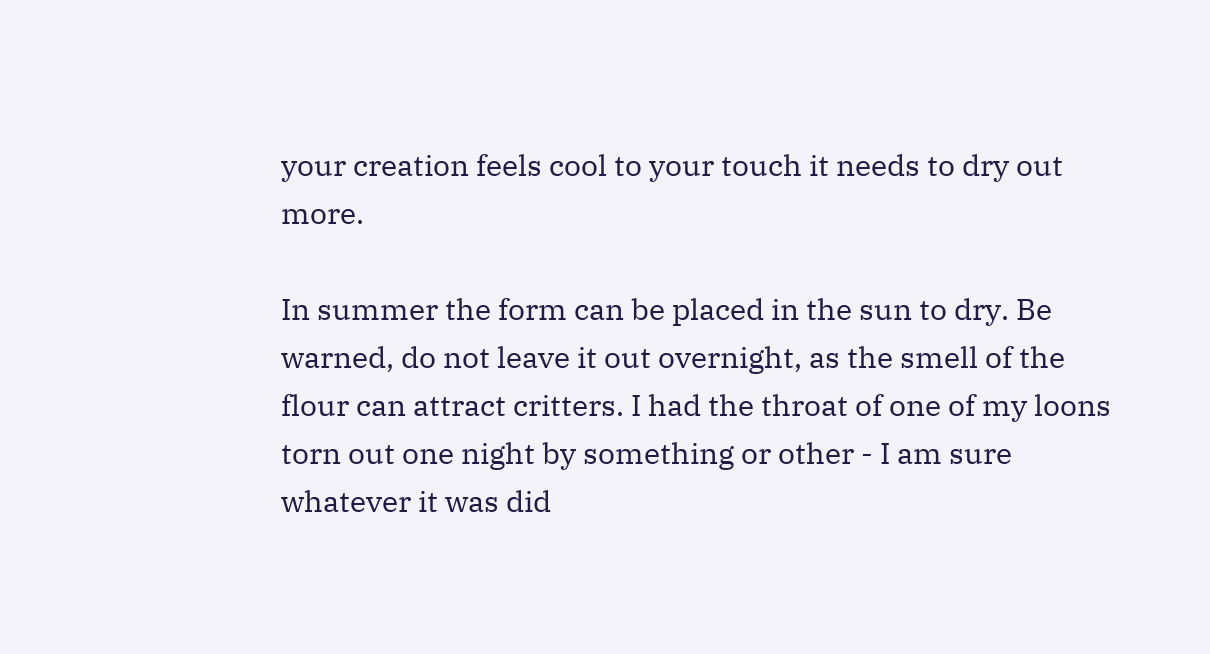your creation feels cool to your touch it needs to dry out more.

In summer the form can be placed in the sun to dry. Be warned, do not leave it out overnight, as the smell of the flour can attract critters. I had the throat of one of my loons torn out one night by something or other - I am sure whatever it was did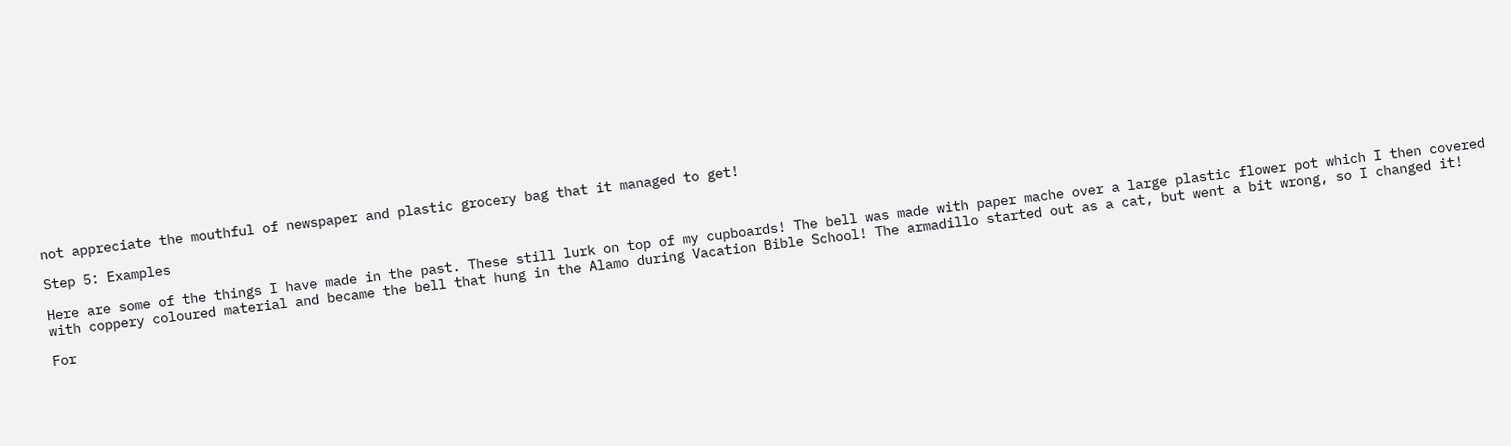not appreciate the mouthful of newspaper and plastic grocery bag that it managed to get!

Step 5: Examples

Here are some of the things I have made in the past. These still lurk on top of my cupboards! The bell was made with paper mache over a large plastic flower pot which I then covered with coppery coloured material and became the bell that hung in the Alamo during Vacation Bible School! The armadillo started out as a cat, but went a bit wrong, so I changed it!

For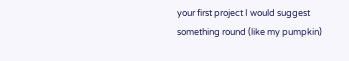your first project I would suggest something round (like my pumpkin)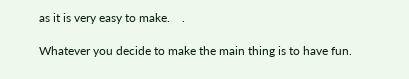as it is very easy to make.    .

Whatever you decide to make the main thing is to have fun.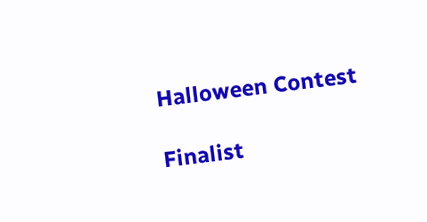Halloween Contest

Finalist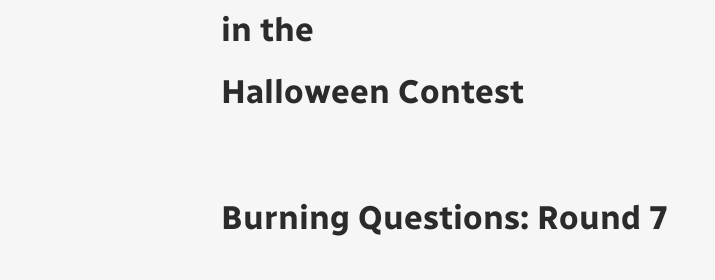in the
Halloween Contest

Burning Questions: Round 7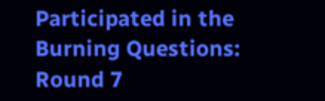Participated in the
Burning Questions: Round 7